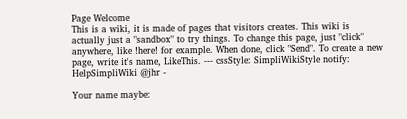Page Welcome
This is a wiki, it is made of pages that visitors creates. This wiki is actually just a "sandbox" to try things. To change this page, just "click" anywhere, like !here! for example. When done, click "Send". To create a new page, write it's name, LikeThis. --- cssStyle: SimpliWikiStyle notify: HelpSimpliWiki @jhr -

Your name maybe: